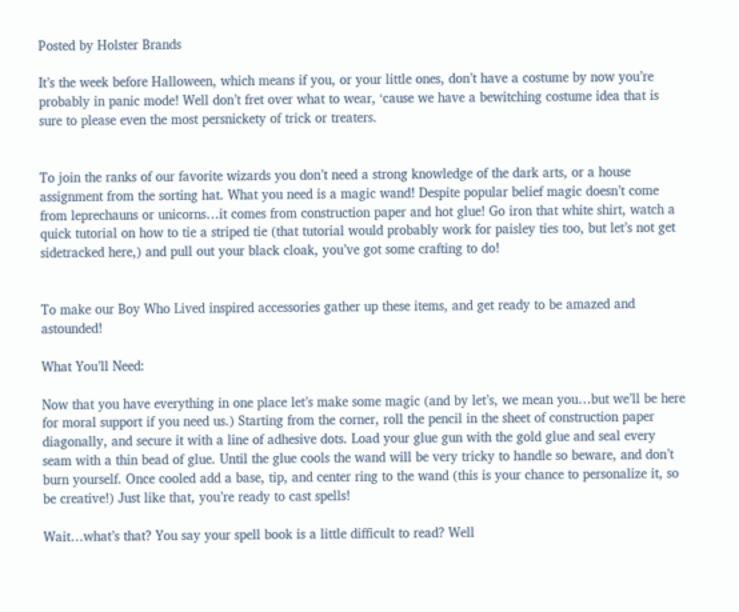Posted by Holster Brands

It’s the week before Halloween, which means if you, or your little ones, don’t have a costume by now you’re probably in panic mode! Well don’t fret over what to wear, ‘cause we have a bewitching costume idea that is sure to please even the most persnickety of trick or treaters.


To join the ranks of our favorite wizards you don’t need a strong knowledge of the dark arts, or a house assignment from the sorting hat. What you need is a magic wand! Despite popular belief magic doesn’t come from leprechauns or unicorns…it comes from construction paper and hot glue! Go iron that white shirt, watch a quick tutorial on how to tie a striped tie (that tutorial would probably work for paisley ties too, but let’s not get sidetracked here,) and pull out your black cloak, you’ve got some crafting to do!


To make our Boy Who Lived inspired accessories gather up these items, and get ready to be amazed and astounded!

What You’ll Need:

Now that you have everything in one place let’s make some magic (and by let’s, we mean you…but we’ll be here for moral support if you need us.) Starting from the corner, roll the pencil in the sheet of construction paper diagonally, and secure it with a line of adhesive dots. Load your glue gun with the gold glue and seal every seam with a thin bead of glue. Until the glue cools the wand will be very tricky to handle so beware, and don’t burn yourself. Once cooled add a base, tip, and center ring to the wand (this is your chance to personalize it, so be creative!) Just like that, you’re ready to cast spells!

Wait…what’s that? You say your spell book is a little difficult to read? Well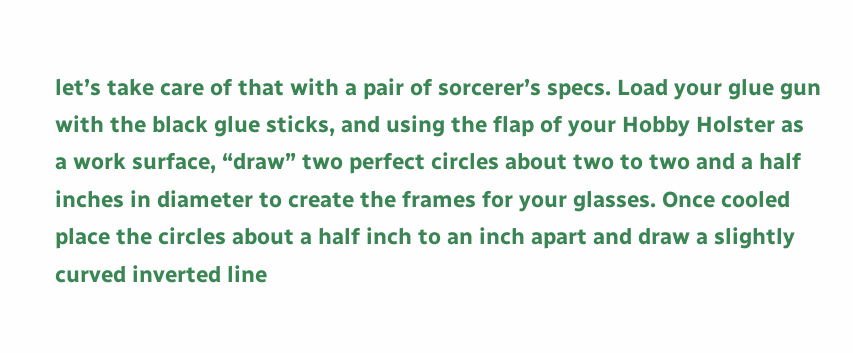let’s take care of that with a pair of sorcerer’s specs. Load your glue gun with the black glue sticks, and using the flap of your Hobby Holster as a work surface, “draw” two perfect circles about two to two and a half inches in diameter to create the frames for your glasses. Once cooled place the circles about a half inch to an inch apart and draw a slightly curved inverted line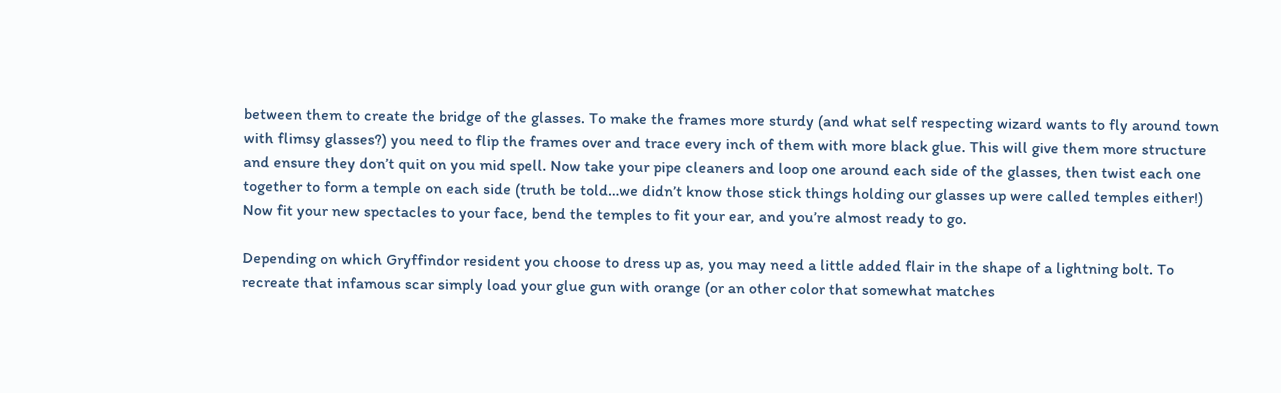between them to create the bridge of the glasses. To make the frames more sturdy (and what self respecting wizard wants to fly around town with flimsy glasses?) you need to flip the frames over and trace every inch of them with more black glue. This will give them more structure and ensure they don’t quit on you mid spell. Now take your pipe cleaners and loop one around each side of the glasses, then twist each one together to form a temple on each side (truth be told…we didn’t know those stick things holding our glasses up were called temples either!) Now fit your new spectacles to your face, bend the temples to fit your ear, and you’re almost ready to go.

Depending on which Gryffindor resident you choose to dress up as, you may need a little added flair in the shape of a lightning bolt. To recreate that infamous scar simply load your glue gun with orange (or an other color that somewhat matches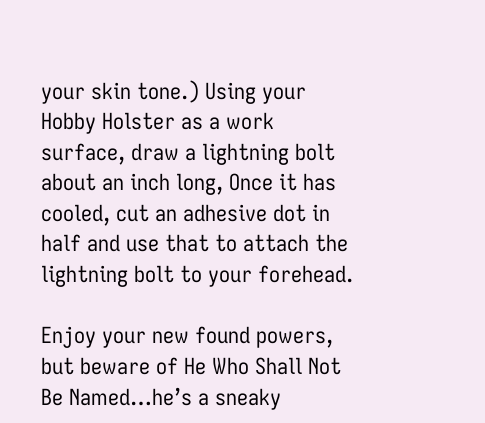your skin tone.) Using your Hobby Holster as a work surface, draw a lightning bolt about an inch long, Once it has cooled, cut an adhesive dot in half and use that to attach the lightning bolt to your forehead.

Enjoy your new found powers, but beware of He Who Shall Not Be Named…he’s a sneaky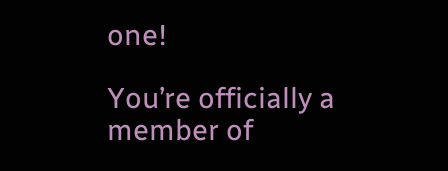one!

You’re officially a member of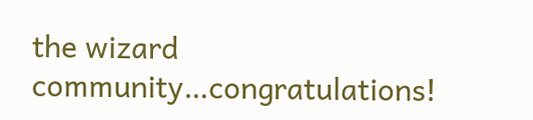the wizard community…congratulations!